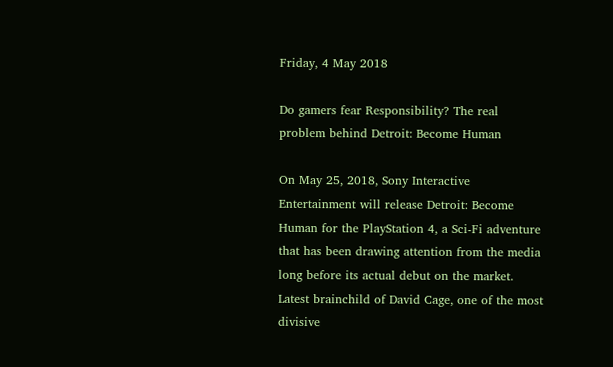Friday, 4 May 2018

Do gamers fear Responsibility? The real problem behind Detroit: Become Human

On May 25, 2018, Sony Interactive Entertainment will release Detroit: Become Human for the PlayStation 4, a Sci-Fi adventure that has been drawing attention from the media long before its actual debut on the market. Latest brainchild of David Cage, one of the most divisive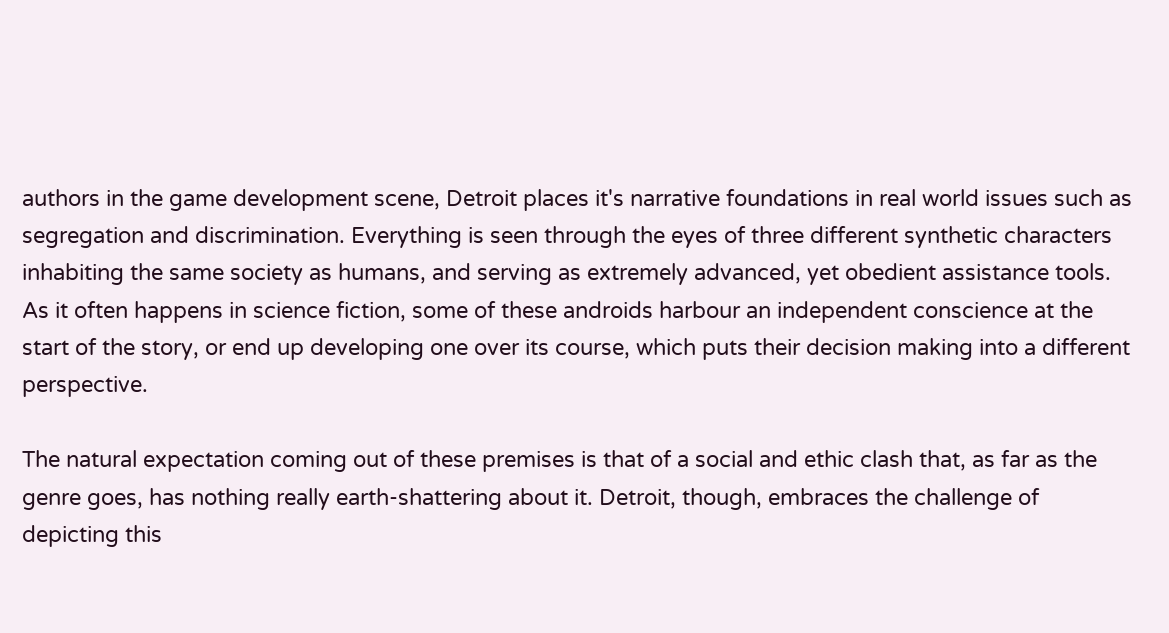authors in the game development scene, Detroit places it's narrative foundations in real world issues such as segregation and discrimination. Everything is seen through the eyes of three different synthetic characters inhabiting the same society as humans, and serving as extremely advanced, yet obedient assistance tools. As it often happens in science fiction, some of these androids harbour an independent conscience at the start of the story, or end up developing one over its course, which puts their decision making into a different perspective.

The natural expectation coming out of these premises is that of a social and ethic clash that, as far as the genre goes, has nothing really earth-shattering about it. Detroit, though, embraces the challenge of depicting this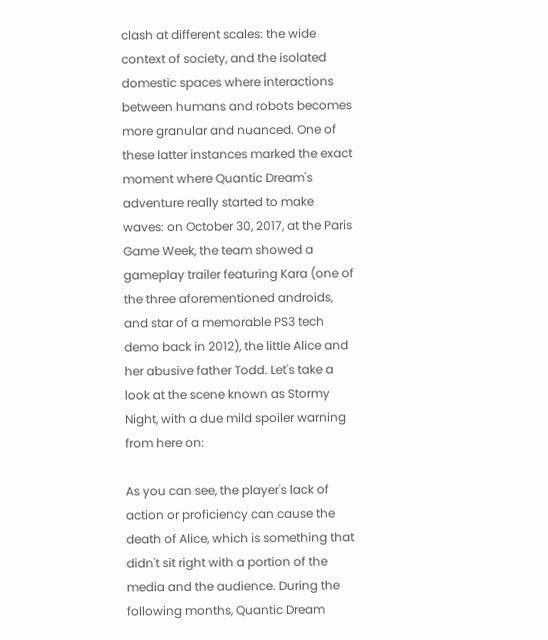clash at different scales: the wide context of society, and the isolated domestic spaces where interactions between humans and robots becomes more granular and nuanced. One of these latter instances marked the exact moment where Quantic Dream's adventure really started to make waves: on October 30, 2017, at the Paris Game Week, the team showed a gameplay trailer featuring Kara (one of the three aforementioned androids, and star of a memorable PS3 tech demo back in 2012), the little Alice and her abusive father Todd. Let's take a look at the scene known as Stormy Night, with a due mild spoiler warning from here on:

As you can see, the player's lack of action or proficiency can cause the death of Alice, which is something that didn't sit right with a portion of the media and the audience. During the following months, Quantic Dream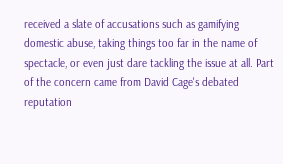received a slate of accusations such as gamifying domestic abuse, taking things too far in the name of spectacle, or even just dare tackling the issue at all. Part of the concern came from David Cage's debated reputation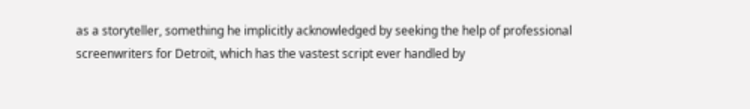as a storyteller, something he implicitly acknowledged by seeking the help of professional screenwriters for Detroit, which has the vastest script ever handled by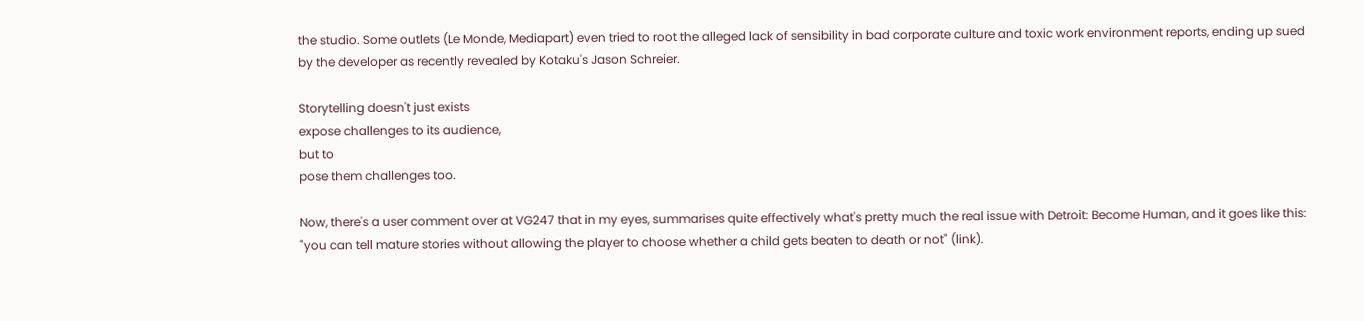the studio. Some outlets (Le Monde, Mediapart) even tried to root the alleged lack of sensibility in bad corporate culture and toxic work environment reports, ending up sued by the developer as recently revealed by Kotaku's Jason Schreier.

Storytelling doesn't just exists
expose challenges to its audience,
but to
pose them challenges too.

Now, there's a user comment over at VG247 that in my eyes, summarises quite effectively what's pretty much the real issue with Detroit: Become Human, and it goes like this: "you can tell mature stories without allowing the player to choose whether a child gets beaten to death or not" (link).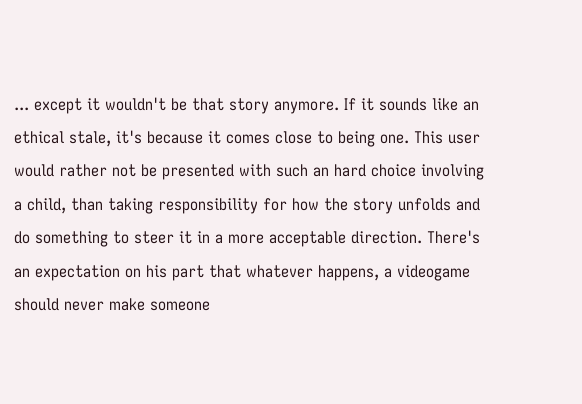... except it wouldn't be that story anymore. If it sounds like an ethical stale, it's because it comes close to being one. This user would rather not be presented with such an hard choice involving a child, than taking responsibility for how the story unfolds and do something to steer it in a more acceptable direction. There's an expectation on his part that whatever happens, a videogame should never make someone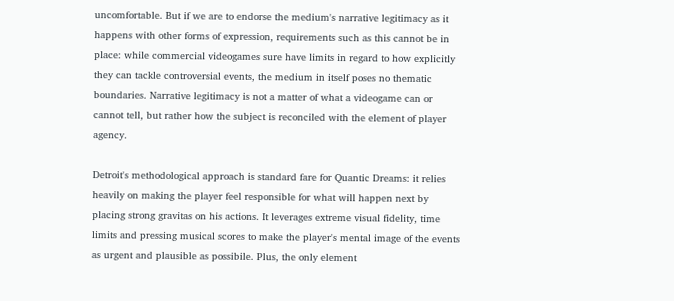uncomfortable. But if we are to endorse the medium's narrative legitimacy as it happens with other forms of expression, requirements such as this cannot be in place: while commercial videogames sure have limits in regard to how explicitly they can tackle controversial events, the medium in itself poses no thematic boundaries. Narrative legitimacy is not a matter of what a videogame can or cannot tell, but rather how the subject is reconciled with the element of player agency.

Detroit's methodological approach is standard fare for Quantic Dreams: it relies heavily on making the player feel responsible for what will happen next by placing strong gravitas on his actions. It leverages extreme visual fidelity, time limits and pressing musical scores to make the player's mental image of the events as urgent and plausible as possibile. Plus, the only element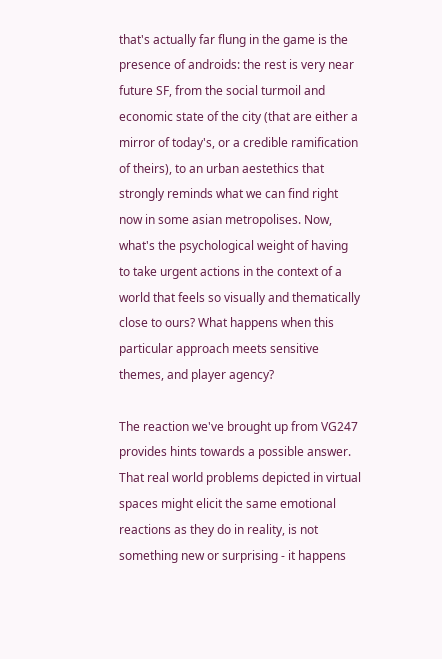that's actually far flung in the game is the presence of androids: the rest is very near future SF, from the social turmoil and economic state of the city (that are either a mirror of today's, or a credible ramification of theirs), to an urban aestethics that strongly reminds what we can find right now in some asian metropolises. Now, what's the psychological weight of having to take urgent actions in the context of a world that feels so visually and thematically close to ours? What happens when this particular approach meets sensitive themes, and player agency?

The reaction we've brought up from VG247 provides hints towards a possible answer. That real world problems depicted in virtual spaces might elicit the same emotional reactions as they do in reality, is not something new or surprising - it happens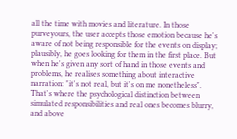all the time with movies and literature. In those purveyours, the user accepts those emotion because he's aware of not being responsible for the events on display; plausibly, he goes looking for them in the first place. But when he's given any sort of hand in those events and problems, he realises something about interactive narration: "it's not real, but it's on me nonetheless". That's where the psychological distinction between simulated responsibilities and real ones becomes blurry, and above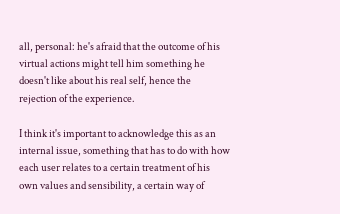all, personal: he's afraid that the outcome of his virtual actions might tell him something he doesn't like about his real self, hence the rejection of the experience.

I think it's important to acknowledge this as an internal issue, something that has to do with how each user relates to a certain treatment of his own values and sensibility, a certain way of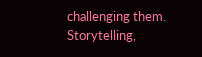challenging them. Storytelling,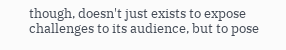though, doesn't just exists to expose challenges to its audience, but to pose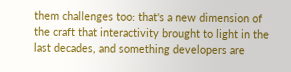them challenges too: that's a new dimension of the craft that interactivity brought to light in the last decades, and something developers are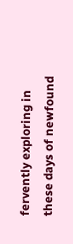fervently exploring in these days of newfound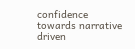confidence towards narrative driven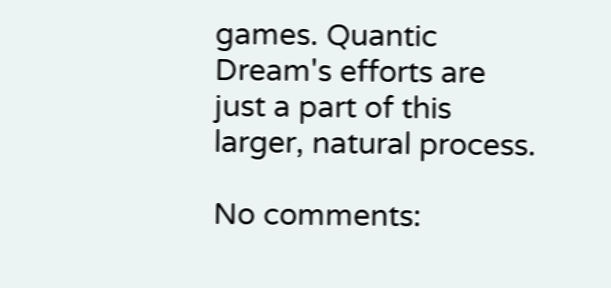games. Quantic Dream's efforts are just a part of this larger, natural process.

No comments: